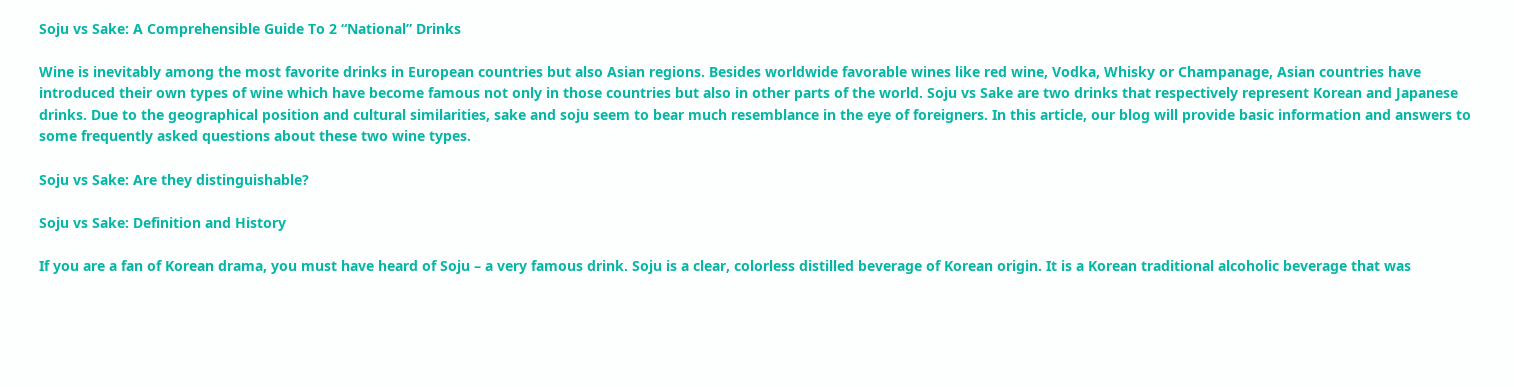Soju vs Sake: A Comprehensible Guide To 2 “National” Drinks

Wine is inevitably among the most favorite drinks in European countries but also Asian regions. Besides worldwide favorable wines like red wine, Vodka, Whisky or Champanage, Asian countries have introduced their own types of wine which have become famous not only in those countries but also in other parts of the world. Soju vs Sake are two drinks that respectively represent Korean and Japanese drinks. Due to the geographical position and cultural similarities, sake and soju seem to bear much resemblance in the eye of foreigners. In this article, our blog will provide basic information and answers to some frequently asked questions about these two wine types.

Soju vs Sake: Are they distinguishable?

Soju vs Sake: Definition and History

If you are a fan of Korean drama, you must have heard of Soju – a very famous drink. Soju is a clear, colorless distilled beverage of Korean origin. It is a Korean traditional alcoholic beverage that was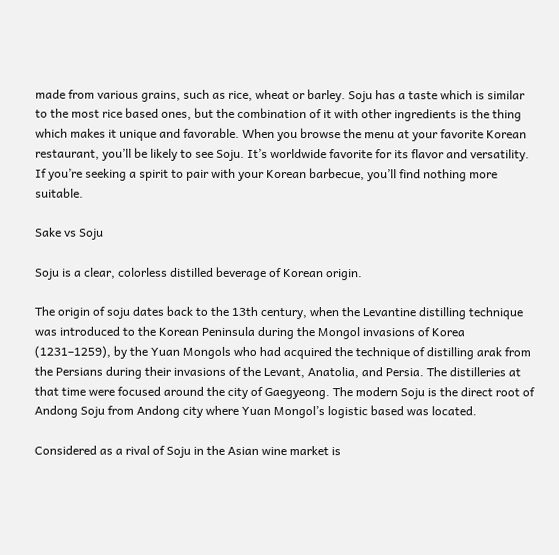made from various grains, such as rice, wheat or barley. Soju has a taste which is similar to the most rice based ones, but the combination of it with other ingredients is the thing which makes it unique and favorable. When you browse the menu at your favorite Korean restaurant, you’ll be likely to see Soju. It’s worldwide favorite for its flavor and versatility. If you’re seeking a spirit to pair with your Korean barbecue, you’ll find nothing more suitable.

Sake vs Soju

Soju is a clear, colorless distilled beverage of Korean origin.

The origin of soju dates back to the 13th century, when the Levantine distilling technique was introduced to the Korean Peninsula during the Mongol invasions of Korea (1231–1259), by the Yuan Mongols who had acquired the technique of distilling arak from the Persians during their invasions of the Levant, Anatolia, and Persia. The distilleries at that time were focused around the city of Gaegyeong. The modern Soju is the direct root of Andong Soju from Andong city where Yuan Mongol’s logistic based was located.

Considered as a rival of Soju in the Asian wine market is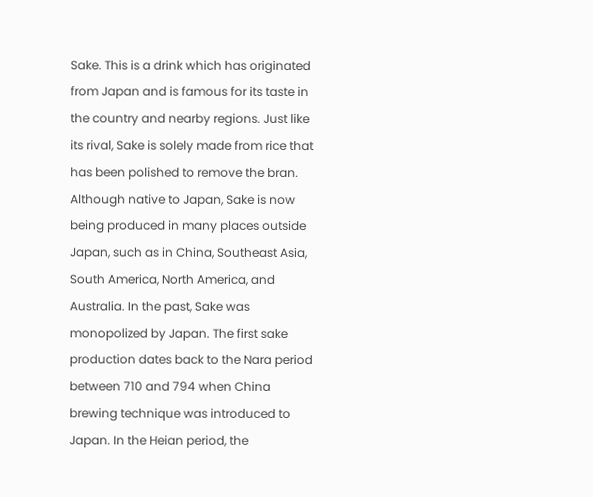Sake. This is a drink which has originated from Japan and is famous for its taste in the country and nearby regions. Just like its rival, Sake is solely made from rice that has been polished to remove the bran. Although native to Japan, Sake is now being produced in many places outside Japan, such as in China, Southeast Asia, South America, North America, and Australia. In the past, Sake was monopolized by Japan. The first sake production dates back to the Nara period between 710 and 794 when China brewing technique was introduced to Japan. In the Heian period, the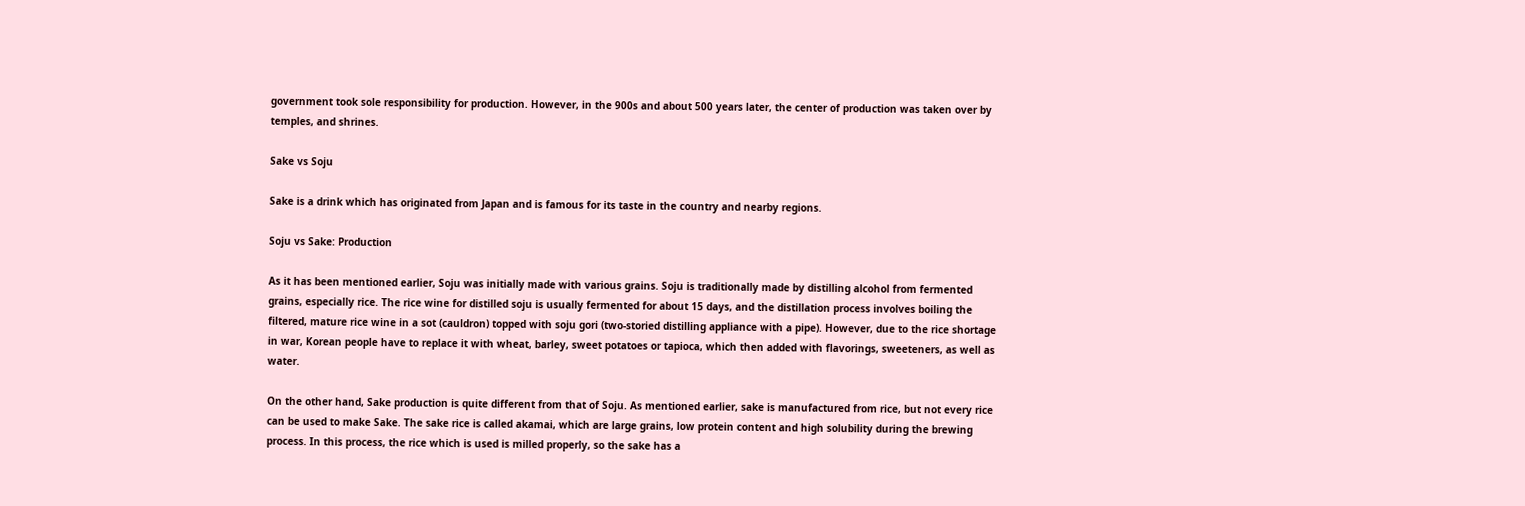government took sole responsibility for production. However, in the 900s and about 500 years later, the center of production was taken over by temples, and shrines.

Sake vs Soju

Sake is a drink which has originated from Japan and is famous for its taste in the country and nearby regions.

Soju vs Sake: Production

As it has been mentioned earlier, Soju was initially made with various grains. Soju is traditionally made by distilling alcohol from fermented grains, especially rice. The rice wine for distilled soju is usually fermented for about 15 days, and the distillation process involves boiling the filtered, mature rice wine in a sot (cauldron) topped with soju gori (two-storied distilling appliance with a pipe). However, due to the rice shortage in war, Korean people have to replace it with wheat, barley, sweet potatoes or tapioca, which then added with flavorings, sweeteners, as well as water.

On the other hand, Sake production is quite different from that of Soju. As mentioned earlier, sake is manufactured from rice, but not every rice can be used to make Sake. The sake rice is called akamai, which are large grains, low protein content and high solubility during the brewing process. In this process, the rice which is used is milled properly, so the sake has a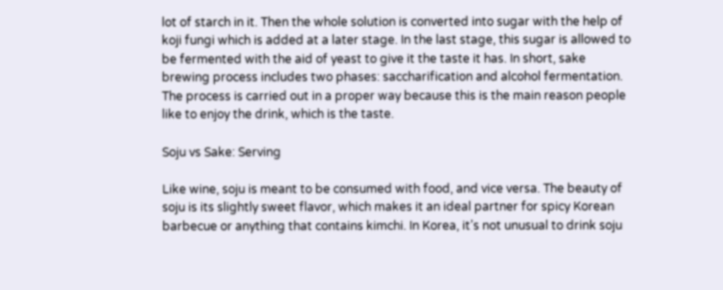lot of starch in it. Then the whole solution is converted into sugar with the help of koji fungi which is added at a later stage. In the last stage, this sugar is allowed to be fermented with the aid of yeast to give it the taste it has. In short, sake brewing process includes two phases: saccharification and alcohol fermentation. The process is carried out in a proper way because this is the main reason people like to enjoy the drink, which is the taste.

Soju vs Sake: Serving

Like wine, soju is meant to be consumed with food, and vice versa. The beauty of soju is its slightly sweet flavor, which makes it an ideal partner for spicy Korean barbecue or anything that contains kimchi. In Korea, it’s not unusual to drink soju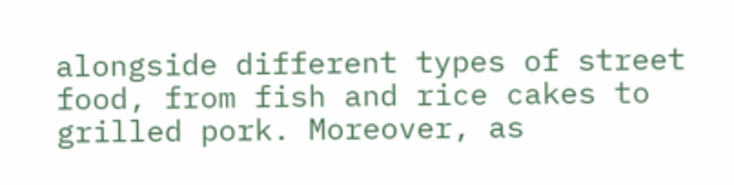alongside different types of street food, from fish and rice cakes to grilled pork. Moreover, as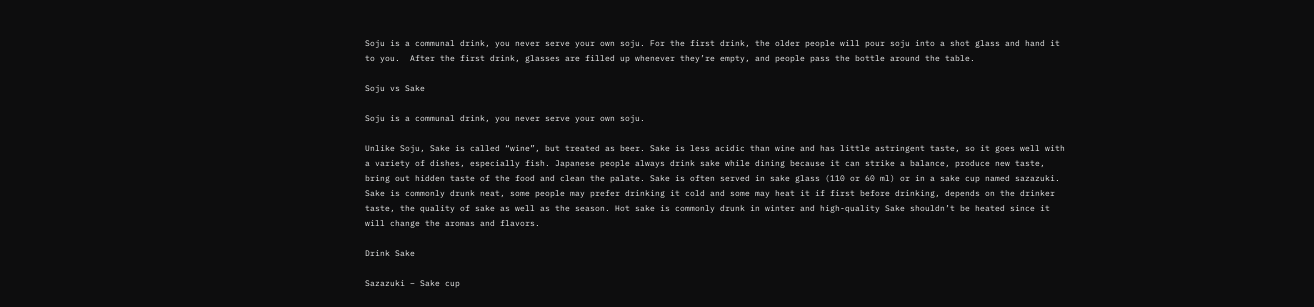Soju is a communal drink, you never serve your own soju. For the first drink, the older people will pour soju into a shot glass and hand it to you.  After the first drink, glasses are filled up whenever they’re empty, and people pass the bottle around the table.

Soju vs Sake

Soju is a communal drink, you never serve your own soju.

Unlike Soju, Sake is called “wine”, but treated as beer. Sake is less acidic than wine and has little astringent taste, so it goes well with a variety of dishes, especially fish. Japanese people always drink sake while dining because it can strike a balance, produce new taste, bring out hidden taste of the food and clean the palate. Sake is often served in sake glass (110 or 60 ml) or in a sake cup named sazazuki. Sake is commonly drunk neat, some people may prefer drinking it cold and some may heat it if first before drinking, depends on the drinker taste, the quality of sake as well as the season. Hot sake is commonly drunk in winter and high-quality Sake shouldn’t be heated since it will change the aromas and flavors.

Drink Sake

Sazazuki – Sake cup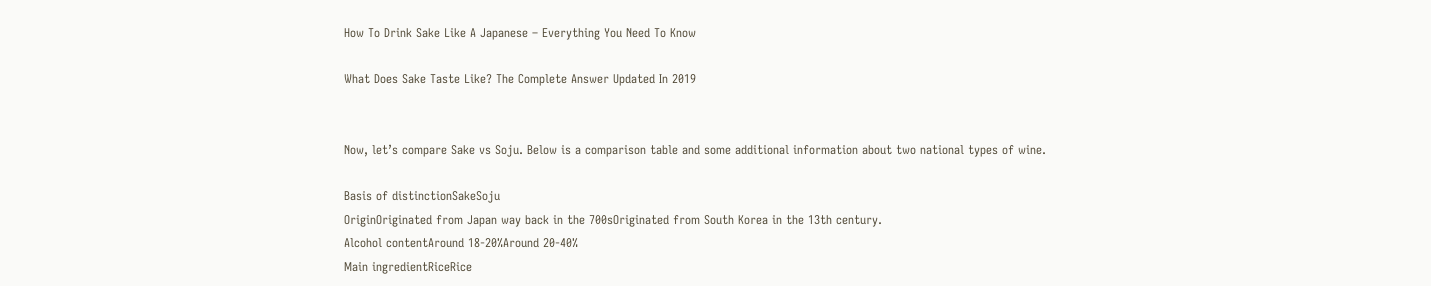How To Drink Sake Like A Japanese – Everything You Need To Know

What Does Sake Taste Like? The Complete Answer Updated In 2019


Now, let’s compare Sake vs Soju. Below is a comparison table and some additional information about two national types of wine.

Basis of distinctionSakeSoju
OriginOriginated from Japan way back in the 700sOriginated from South Korea in the 13th century.
Alcohol contentAround 18-20%Around 20-40%
Main ingredientRiceRice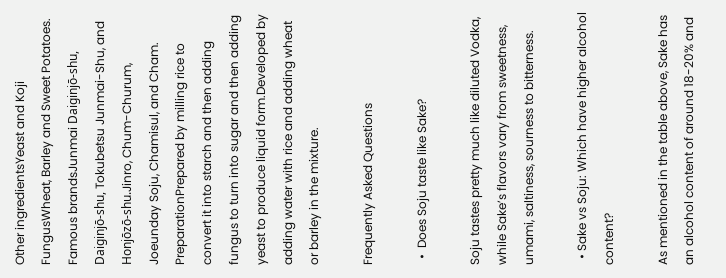Other ingredientsYeast and Koji FungusWheat, Barley and Sweet Potatoes.
Famous brandsJunmai Daiginjō-shu, Daiginjō-shu, Tokubetsu Junmai-Shu, and Honjōzō-shu.Jinro, Chum-Churum, Joeunday Soju, Chamisul, and Cham.
PreparationPrepared by milling rice to convert it into starch and then adding fungus to turn into sugar and then adding yeast to produce liquid form.Developed by adding water with rice and adding wheat or barley in the mixture.

Frequently Asked Questions

  •  Does Soju taste like Sake?

Soju tastes pretty much like diluted Vodka, while Sake’s flavors vary from sweetness, umami, saltiness, sourness to bitterness.

  • Sake vs Soju: Which have higher alcohol content?

As mentioned in the table above, Sake has an alcohol content of around 18-20% and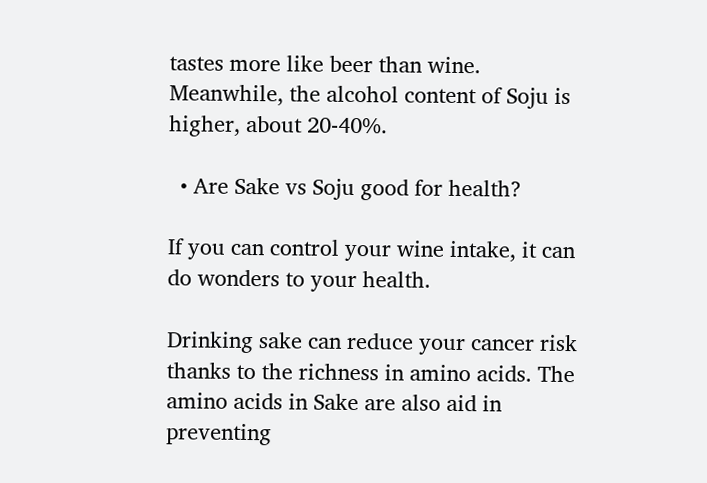tastes more like beer than wine. Meanwhile, the alcohol content of Soju is higher, about 20-40%.

  • Are Sake vs Soju good for health?

If you can control your wine intake, it can do wonders to your health.

Drinking sake can reduce your cancer risk thanks to the richness in amino acids. The amino acids in Sake are also aid in preventing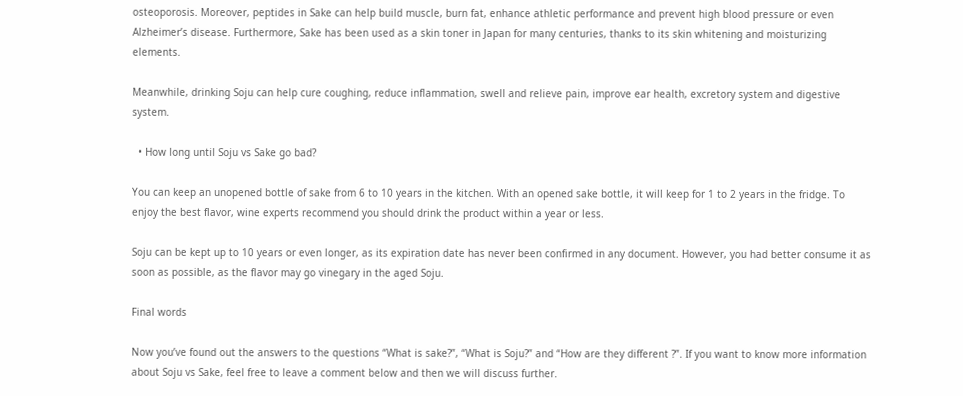osteoporosis. Moreover, peptides in Sake can help build muscle, burn fat, enhance athletic performance and prevent high blood pressure or even Alzheimer’s disease. Furthermore, Sake has been used as a skin toner in Japan for many centuries, thanks to its skin whitening and moisturizing elements.

Meanwhile, drinking Soju can help cure coughing, reduce inflammation, swell and relieve pain, improve ear health, excretory system and digestive system.

  • How long until Soju vs Sake go bad?

You can keep an unopened bottle of sake from 6 to 10 years in the kitchen. With an opened sake bottle, it will keep for 1 to 2 years in the fridge. To enjoy the best flavor, wine experts recommend you should drink the product within a year or less.

Soju can be kept up to 10 years or even longer, as its expiration date has never been confirmed in any document. However, you had better consume it as soon as possible, as the flavor may go vinegary in the aged Soju.

Final words

Now you’ve found out the answers to the questions “What is sake?”, “What is Soju?” and “How are they different ?”. If you want to know more information about Soju vs Sake, feel free to leave a comment below and then we will discuss further.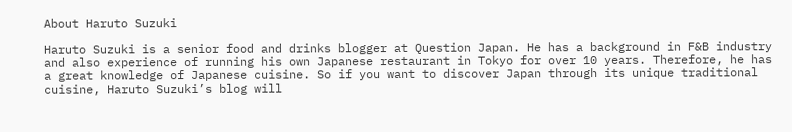About Haruto Suzuki

Haruto Suzuki is a senior food and drinks blogger at Question Japan. He has a background in F&B industry and also experience of running his own Japanese restaurant in Tokyo for over 10 years. Therefore, he has a great knowledge of Japanese cuisine. So if you want to discover Japan through its unique traditional cuisine, Haruto Suzuki’s blog will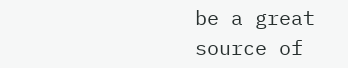be a great source of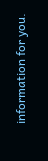information for you.